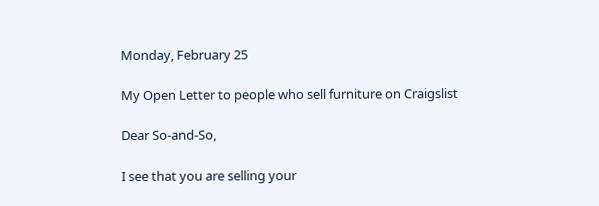Monday, February 25

My Open Letter to people who sell furniture on Craigslist

Dear So-and-So,

I see that you are selling your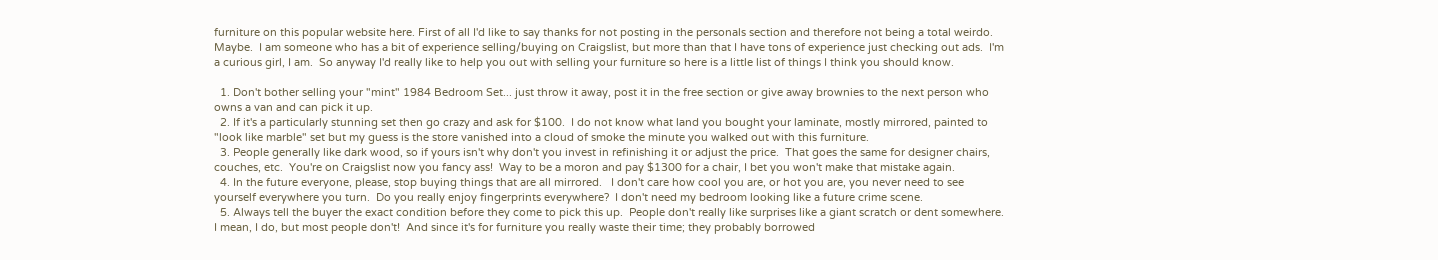furniture on this popular website here. First of all I'd like to say thanks for not posting in the personals section and therefore not being a total weirdo.  Maybe.  I am someone who has a bit of experience selling/buying on Craigslist, but more than that I have tons of experience just checking out ads.  I'm a curious girl, I am.  So anyway I'd really like to help you out with selling your furniture so here is a little list of things I think you should know.

  1. Don't bother selling your "mint" 1984 Bedroom Set... just throw it away, post it in the free section or give away brownies to the next person who owns a van and can pick it up.
  2. If it's a particularly stunning set then go crazy and ask for $100.  I do not know what land you bought your laminate, mostly mirrored, painted to "look like marble" set but my guess is the store vanished into a cloud of smoke the minute you walked out with this furniture.
  3. People generally like dark wood, so if yours isn't why don't you invest in refinishing it or adjust the price.  That goes the same for designer chairs, couches, etc.  You're on Craigslist now you fancy ass!  Way to be a moron and pay $1300 for a chair, I bet you won't make that mistake again.
  4. In the future everyone, please, stop buying things that are all mirrored.   I don't care how cool you are, or hot you are, you never need to see yourself everywhere you turn.  Do you really enjoy fingerprints everywhere?  I don't need my bedroom looking like a future crime scene.
  5. Always tell the buyer the exact condition before they come to pick this up.  People don't really like surprises like a giant scratch or dent somewhere.   I mean, I do, but most people don't!  And since it's for furniture you really waste their time; they probably borrowed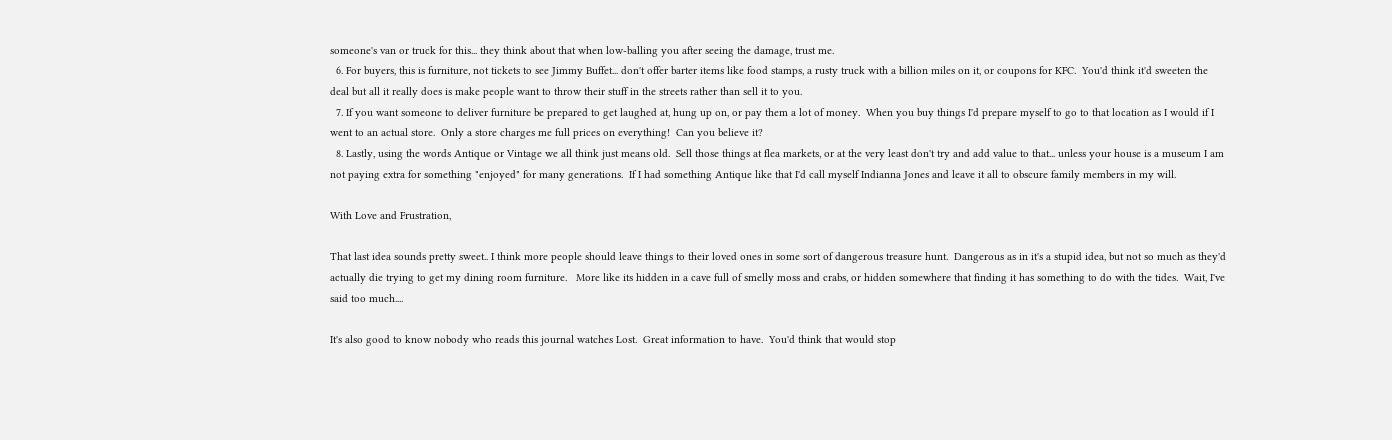someone's van or truck for this... they think about that when low-balling you after seeing the damage, trust me.
  6. For buyers, this is furniture, not tickets to see Jimmy Buffet... don't offer barter items like food stamps, a rusty truck with a billion miles on it, or coupons for KFC.  You'd think it'd sweeten the deal but all it really does is make people want to throw their stuff in the streets rather than sell it to you.
  7. If you want someone to deliver furniture be prepared to get laughed at, hung up on, or pay them a lot of money.  When you buy things I'd prepare myself to go to that location as I would if I went to an actual store.  Only a store charges me full prices on everything!  Can you believe it?
  8. Lastly, using the words Antique or Vintage we all think just means old.  Sell those things at flea markets, or at the very least don't try and add value to that... unless your house is a museum I am not paying extra for something "enjoyed" for many generations.  If I had something Antique like that I'd call myself Indianna Jones and leave it all to obscure family members in my will.

With Love and Frustration,

That last idea sounds pretty sweet.. I think more people should leave things to their loved ones in some sort of dangerous treasure hunt.  Dangerous as in it's a stupid idea, but not so much as they'd actually die trying to get my dining room furniture.   More like its hidden in a cave full of smelly moss and crabs, or hidden somewhere that finding it has something to do with the tides.  Wait, I've said too much....

It's also good to know nobody who reads this journal watches Lost.  Great information to have.  You'd think that would stop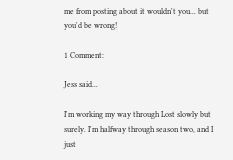me from posting about it wouldn't you... but you'd be wrong!

1 Comment:

Jess said...

I'm working my way through Lost slowly but surely. I'm halfway through season two, and I just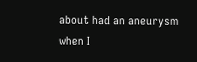about had an aneurysm when I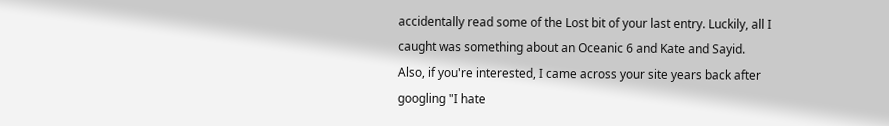accidentally read some of the Lost bit of your last entry. Luckily, all I caught was something about an Oceanic 6 and Kate and Sayid.
Also, if you're interested, I came across your site years back after googling "I hate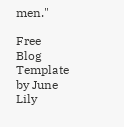men."

Free Blog Template by June Lily